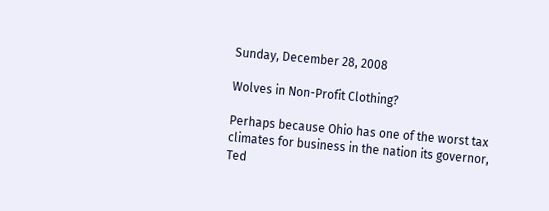Sunday, December 28, 2008

Wolves in Non-Profit Clothing?

Perhaps because Ohio has one of the worst tax climates for business in the nation its governor, Ted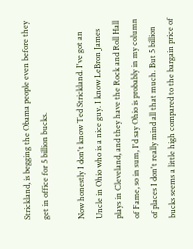Strickland, is begging the Obama people even before they get in office for 5 billion bucks.

Now honestly I don't know Ted Strickland. I've got an Uncle in Ohio who is a nice guy. I know LeBron James plays in Cleveland, and they have the Rock and Roll Hall of Fame, so in sum, I'd say Ohio is probably in my column of places I don't really mind all that much. But 5 billion bucks seems a little high compared to the bargain price of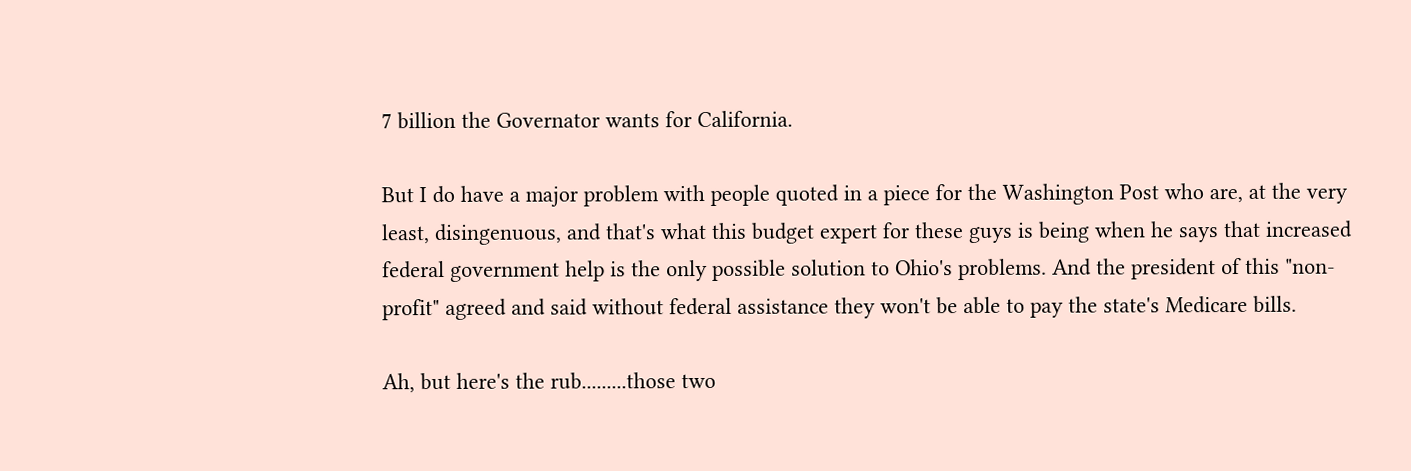7 billion the Governator wants for California.

But I do have a major problem with people quoted in a piece for the Washington Post who are, at the very least, disingenuous, and that's what this budget expert for these guys is being when he says that increased federal government help is the only possible solution to Ohio's problems. And the president of this "non-profit" agreed and said without federal assistance they won't be able to pay the state's Medicare bills.

Ah, but here's the rub.........those two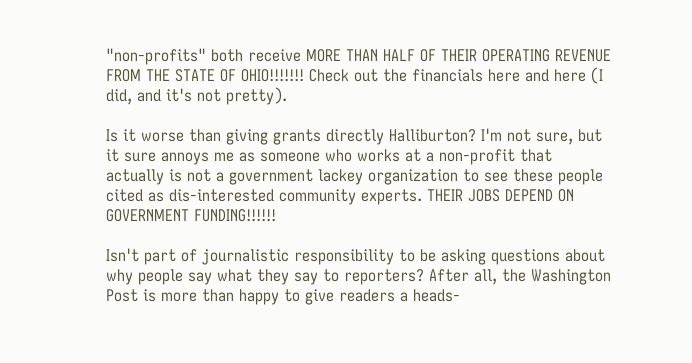"non-profits" both receive MORE THAN HALF OF THEIR OPERATING REVENUE FROM THE STATE OF OHIO!!!!!!! Check out the financials here and here (I did, and it's not pretty).

Is it worse than giving grants directly Halliburton? I'm not sure, but it sure annoys me as someone who works at a non-profit that actually is not a government lackey organization to see these people cited as dis-interested community experts. THEIR JOBS DEPEND ON GOVERNMENT FUNDING!!!!!!

Isn't part of journalistic responsibility to be asking questions about why people say what they say to reporters? After all, the Washington Post is more than happy to give readers a heads-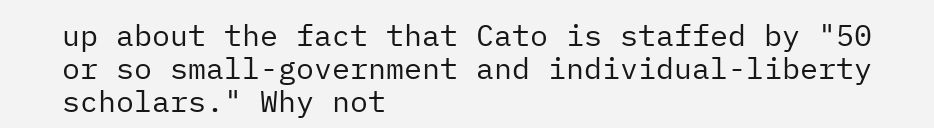up about the fact that Cato is staffed by "50 or so small-government and individual-liberty scholars." Why not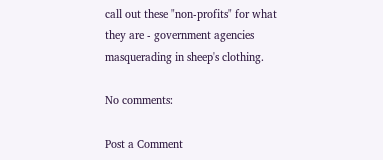call out these "non-profits" for what they are - government agencies masquerading in sheep's clothing.

No comments:

Post a Comment